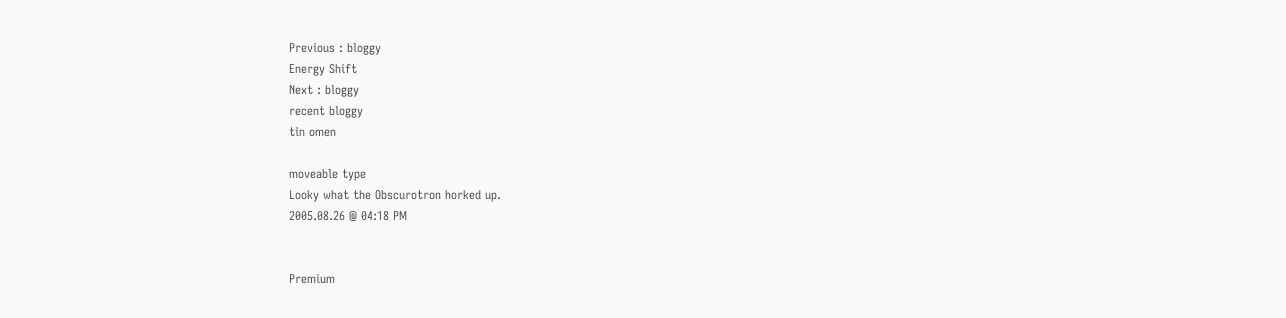Previous : bloggy
Energy Shift
Next : bloggy
recent bloggy
tin omen

moveable type
Looky what the Obscurotron horked up.
2005.08.26 @ 04:18 PM


Premium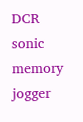DCR sonic memory jogger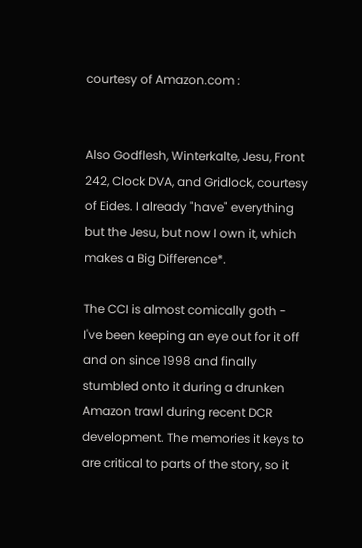courtesy of Amazon.com :


Also Godflesh, Winterkalte, Jesu, Front 242, Clock DVA, and Gridlock, courtesy of Eides. I already "have" everything but the Jesu, but now I own it, which makes a Big Difference*.

The CCI is almost comically goth - I've been keeping an eye out for it off and on since 1998 and finally stumbled onto it during a drunken Amazon trawl during recent DCR development. The memories it keys to are critical to parts of the story, so it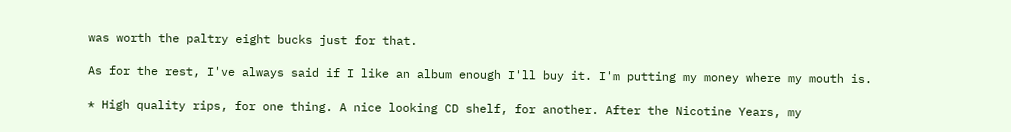was worth the paltry eight bucks just for that.

As for the rest, I've always said if I like an album enough I'll buy it. I'm putting my money where my mouth is.

* High quality rips, for one thing. A nice looking CD shelf, for another. After the Nicotine Years, my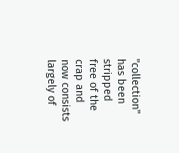"collection" has been stripped free of the crap and now consists largely of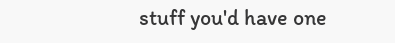stuff you'd have one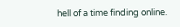hell of a time finding online.